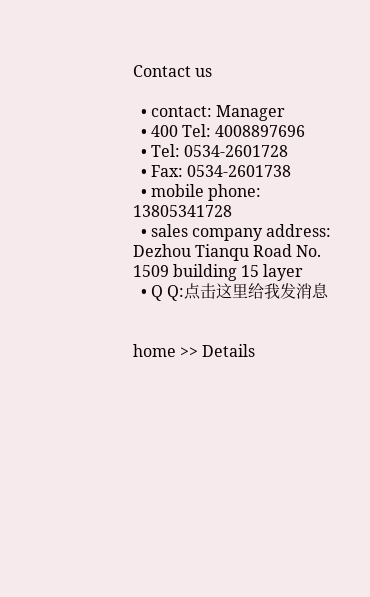Contact us

  • contact: Manager
  • 400 Tel: 4008897696
  • Tel: 0534-2601728
  • Fax: 0534-2601738
  • mobile phone: 13805341728
  • sales company address: Dezhou Tianqu Road No. 1509 building 15 layer
  • Q Q:点击这里给我发消息


home >> Details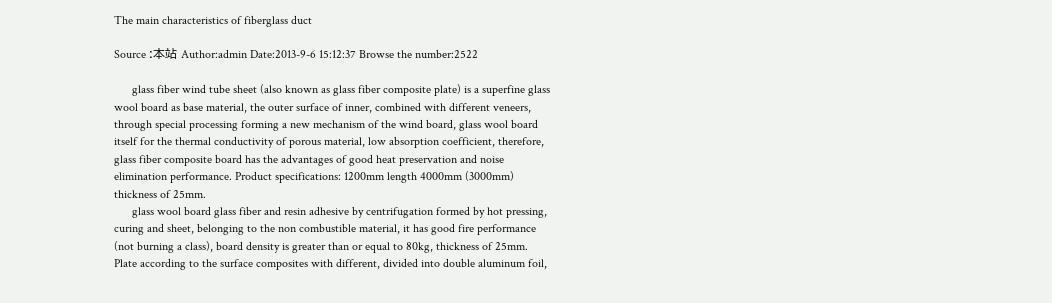The main characteristics of fiberglass duct

Source :本站 Author:admin Date:2013-9-6 15:12:37 Browse the number:2522

      glass fiber wind tube sheet (also known as glass fiber composite plate) is a superfine glass wool board as base material, the outer surface of inner, combined with different veneers, through special processing forming a new mechanism of the wind board, glass wool board itself for the thermal conductivity of porous material, low absorption coefficient, therefore, glass fiber composite board has the advantages of good heat preservation and noise elimination performance. Product specifications: 1200mm length 4000mm (3000mm) thickness of 25mm.
      glass wool board glass fiber and resin adhesive by centrifugation formed by hot pressing, curing and sheet, belonging to the non combustible material, it has good fire performance (not burning a class), board density is greater than or equal to 80kg, thickness of 25mm. Plate according to the surface composites with different, divided into double aluminum foil,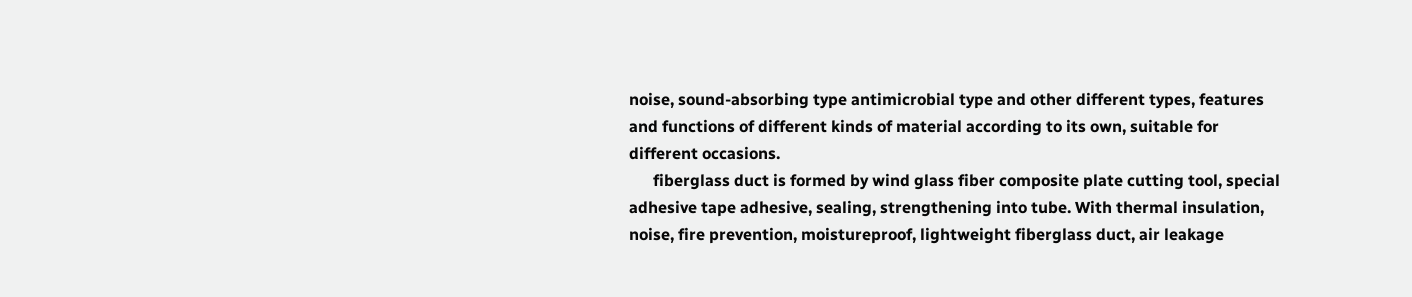noise, sound-absorbing type antimicrobial type and other different types, features and functions of different kinds of material according to its own, suitable for different occasions.
      fiberglass duct is formed by wind glass fiber composite plate cutting tool, special adhesive tape adhesive, sealing, strengthening into tube. With thermal insulation, noise, fire prevention, moistureproof, lightweight fiberglass duct, air leakage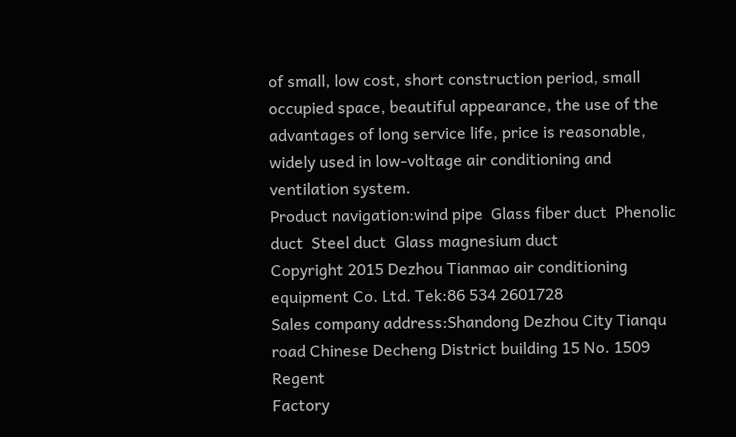of small, low cost, short construction period, small occupied space, beautiful appearance, the use of the advantages of long service life, price is reasonable, widely used in low-voltage air conditioning and ventilation system.
Product navigation:wind pipe  Glass fiber duct  Phenolic duct  Steel duct  Glass magnesium duct
Copyright 2015 Dezhou Tianmao air conditioning equipment Co. Ltd. Tek:86 534 2601728
Sales company address:Shandong Dezhou City Tianqu road Chinese Decheng District building 15 No. 1509 Regent
Factory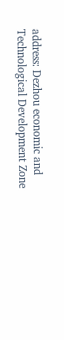address: Dezhou economic and Technological Development Zone